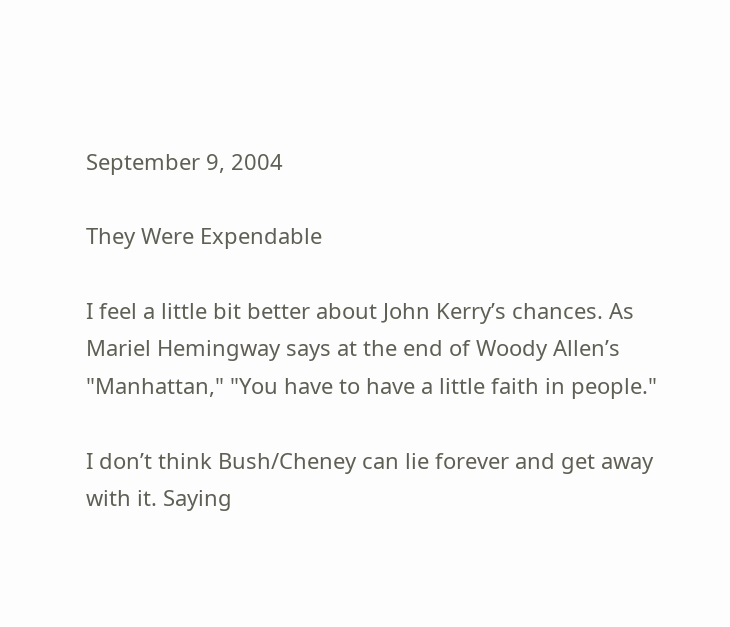September 9, 2004

They Were Expendable

I feel a little bit better about John Kerry’s chances. As Mariel Hemingway says at the end of Woody Allen’s "Manhattan," "You have to have a little faith in people."

I don’t think Bush/Cheney can lie forever and get away with it. Saying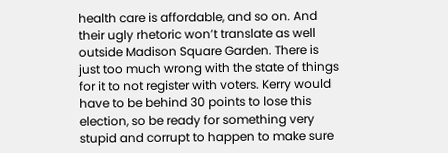health care is affordable, and so on. And their ugly rhetoric won’t translate as well outside Madison Square Garden. There is just too much wrong with the state of things for it to not register with voters. Kerry would have to be behind 30 points to lose this election, so be ready for something very stupid and corrupt to happen to make sure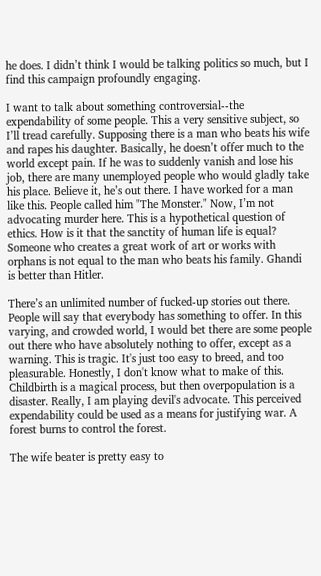he does. I didn’t think I would be talking politics so much, but I find this campaign profoundly engaging.

I want to talk about something controversial--the expendability of some people. This a very sensitive subject, so I’ll tread carefully. Supposing there is a man who beats his wife and rapes his daughter. Basically, he doesn’t offer much to the world except pain. If he was to suddenly vanish and lose his job, there are many unemployed people who would gladly take his place. Believe it, he’s out there. I have worked for a man like this. People called him "The Monster." Now, I’m not advocating murder here. This is a hypothetical question of ethics. How is it that the sanctity of human life is equal? Someone who creates a great work of art or works with orphans is not equal to the man who beats his family. Ghandi is better than Hitler.

There’s an unlimited number of fucked-up stories out there. People will say that everybody has something to offer. In this varying, and crowded world, I would bet there are some people out there who have absolutely nothing to offer, except as a warning. This is tragic. It's just too easy to breed, and too pleasurable. Honestly, I don't know what to make of this. Childbirth is a magical process, but then overpopulation is a disaster. Really, I am playing devil's advocate. This perceived expendability could be used as a means for justifying war. A forest burns to control the forest.

The wife beater is pretty easy to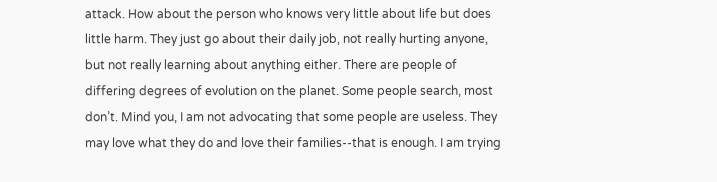attack. How about the person who knows very little about life but does little harm. They just go about their daily job, not really hurting anyone, but not really learning about anything either. There are people of differing degrees of evolution on the planet. Some people search, most don’t. Mind you, I am not advocating that some people are useless. They may love what they do and love their families--that is enough. I am trying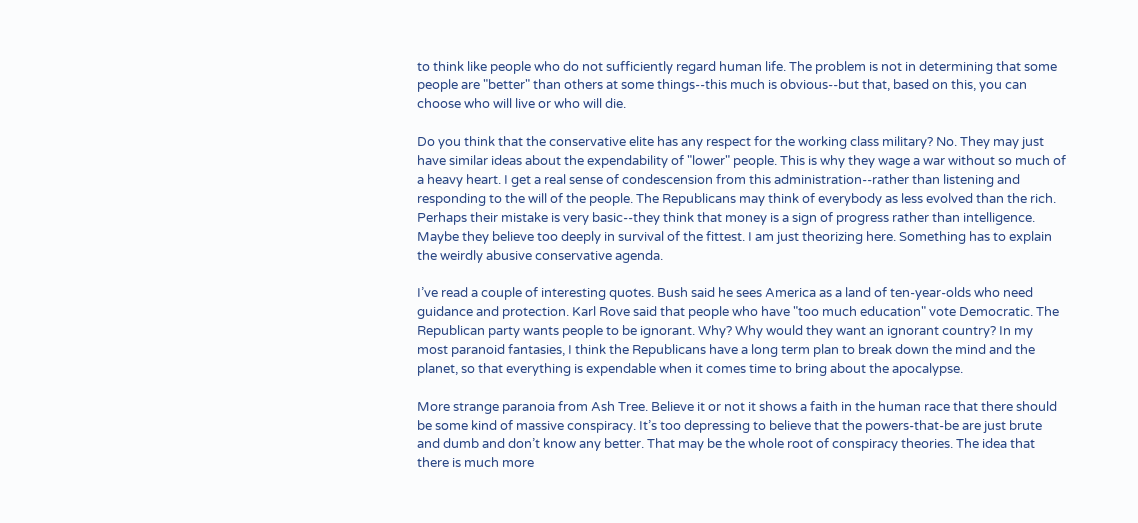to think like people who do not sufficiently regard human life. The problem is not in determining that some people are "better" than others at some things--this much is obvious--but that, based on this, you can choose who will live or who will die.

Do you think that the conservative elite has any respect for the working class military? No. They may just have similar ideas about the expendability of "lower" people. This is why they wage a war without so much of a heavy heart. I get a real sense of condescension from this administration--rather than listening and responding to the will of the people. The Republicans may think of everybody as less evolved than the rich. Perhaps their mistake is very basic--they think that money is a sign of progress rather than intelligence. Maybe they believe too deeply in survival of the fittest. I am just theorizing here. Something has to explain the weirdly abusive conservative agenda.

I’ve read a couple of interesting quotes. Bush said he sees America as a land of ten-year-olds who need guidance and protection. Karl Rove said that people who have "too much education" vote Democratic. The Republican party wants people to be ignorant. Why? Why would they want an ignorant country? In my most paranoid fantasies, I think the Republicans have a long term plan to break down the mind and the planet, so that everything is expendable when it comes time to bring about the apocalypse.

More strange paranoia from Ash Tree. Believe it or not it shows a faith in the human race that there should be some kind of massive conspiracy. It’s too depressing to believe that the powers-that-be are just brute and dumb and don’t know any better. That may be the whole root of conspiracy theories. The idea that there is much more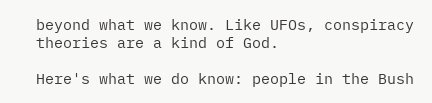beyond what we know. Like UFOs, conspiracy theories are a kind of God.

Here's what we do know: people in the Bush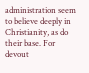administration seem to believe deeply in Christianity, as do their base. For devout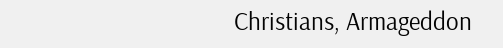Christians, Armageddon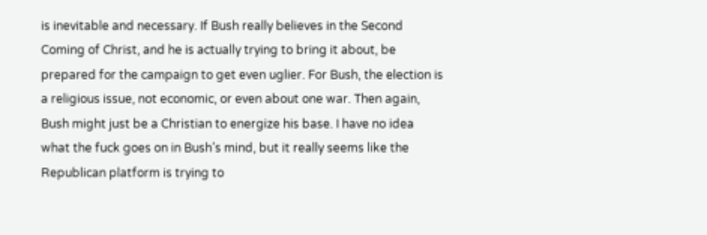is inevitable and necessary. If Bush really believes in the Second Coming of Christ, and he is actually trying to bring it about, be prepared for the campaign to get even uglier. For Bush, the election is a religious issue, not economic, or even about one war. Then again, Bush might just be a Christian to energize his base. I have no idea what the fuck goes on in Bush’s mind, but it really seems like the Republican platform is trying to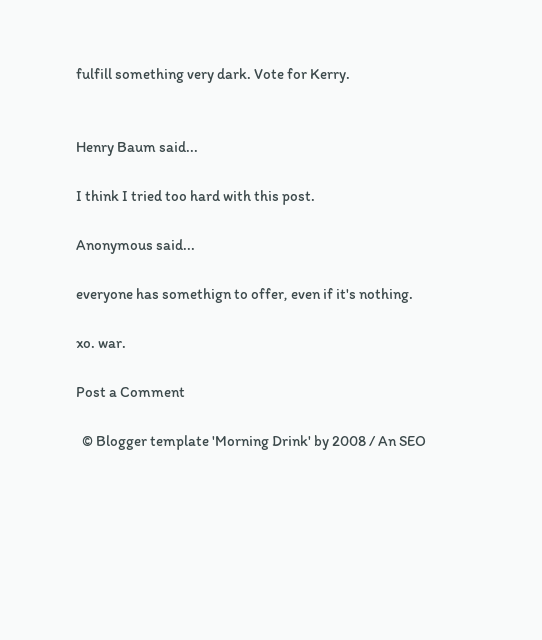fulfill something very dark. Vote for Kerry.


Henry Baum said...

I think I tried too hard with this post.

Anonymous said...

everyone has somethign to offer, even if it's nothing.

xo. war.

Post a Comment

  © Blogger template 'Morning Drink' by 2008 / An SEO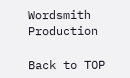Wordsmith Production

Back to TOP